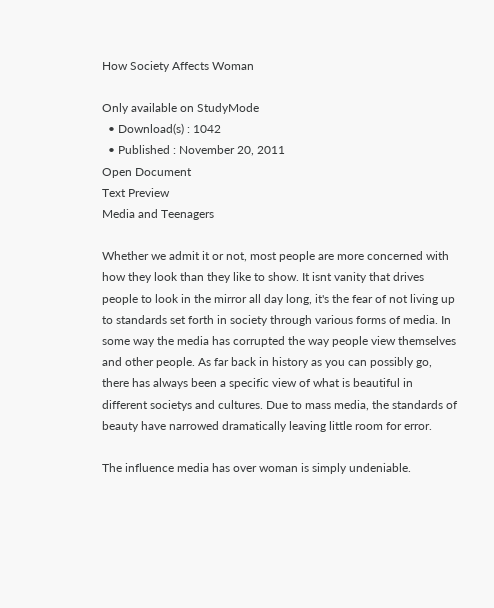How Society Affects Woman

Only available on StudyMode
  • Download(s) : 1042
  • Published : November 20, 2011
Open Document
Text Preview
Media and Teenagers

Whether we admit it or not, most people are more concerned with how they look than they like to show. It isnt vanity that drives people to look in the mirror all day long, it's the fear of not living up to standards set forth in society through various forms of media. In some way the media has corrupted the way people view themselves and other people. As far back in history as you can possibly go, there has always been a specific view of what is beautiful in different societys and cultures. Due to mass media, the standards of beauty have narrowed dramatically leaving little room for error.

The influence media has over woman is simply undeniable.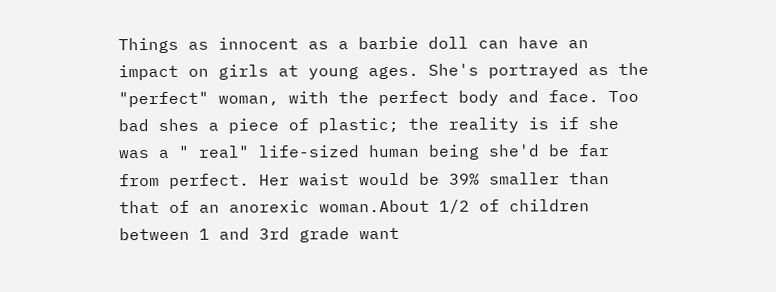Things as innocent as a barbie doll can have an impact on girls at young ages. She's portrayed as the "perfect" woman, with the perfect body and face. Too bad shes a piece of plastic; the reality is if she was a " real" life-sized human being she'd be far from perfect. Her waist would be 39% smaller than that of an anorexic woman.About 1/2 of children between 1 and 3rd grade want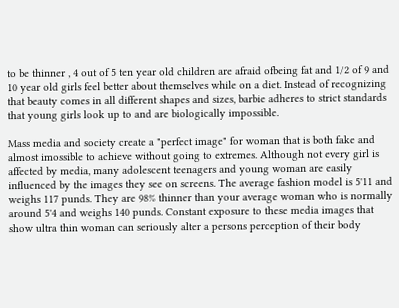to be thinner , 4 out of 5 ten year old children are afraid ofbeing fat and 1/2 of 9 and 10 year old girls feel better about themselves while on a diet. Instead of recognizing that beauty comes in all different shapes and sizes, barbie adheres to strict standards that young girls look up to and are biologically impossible.

Mass media and society create a "perfect image" for woman that is both fake and almost imossible to achieve without going to extremes. Although not every girl is affected by media, many adolescent teenagers and young woman are easily influenced by the images they see on screens. The average fashion model is 5'11 and weighs 117 punds. They are 98% thinner than your average woman who is normally around 5'4 and weighs 140 punds. Constant exposure to these media images that show ultra thin woman can seriously alter a persons perception of their body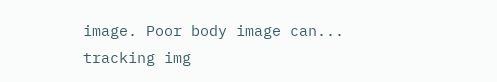image. Poor body image can...
tracking img